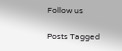Follow us

Posts Tagged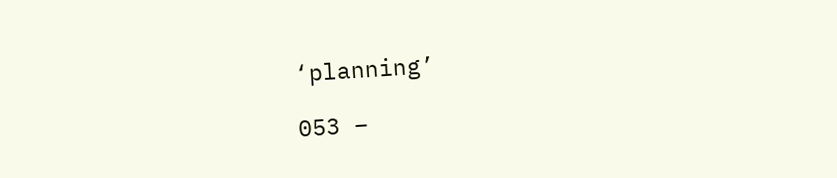‘planning’

053 –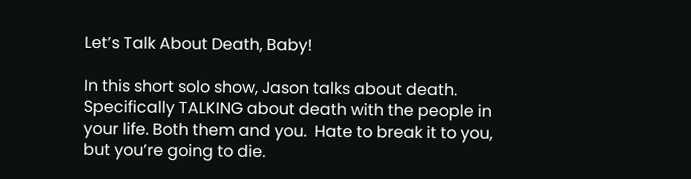Let’s Talk About Death, Baby!

In this short solo show, Jason talks about death. Specifically TALKING about death with the people in your life. Both them and you.  Hate to break it to you, but you’re going to die.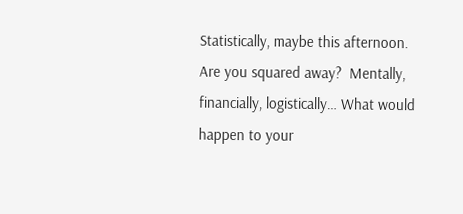Statistically, maybe this afternoon. Are you squared away?  Mentally, financially, logistically… What would happen to your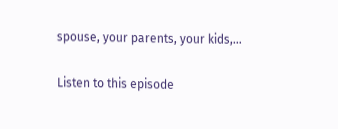spouse, your parents, your kids,…

Listen to this episode